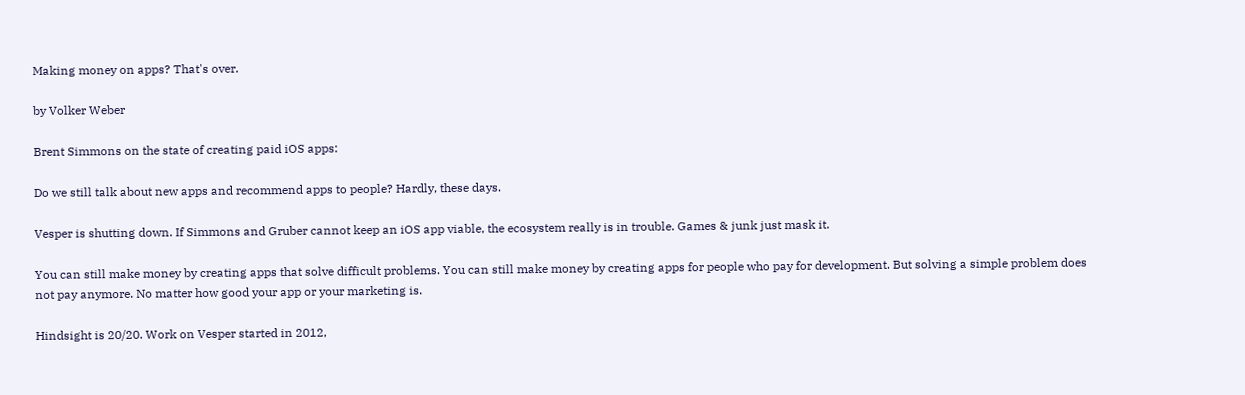Making money on apps? That's over.

by Volker Weber

Brent Simmons on the state of creating paid iOS apps:

Do we still talk about new apps and recommend apps to people? Hardly, these days.

Vesper is shutting down. If Simmons and Gruber cannot keep an iOS app viable, the ecosystem really is in trouble. Games & junk just mask it.

You can still make money by creating apps that solve difficult problems. You can still make money by creating apps for people who pay for development. But solving a simple problem does not pay anymore. No matter how good your app or your marketing is.

Hindsight is 20/20. Work on Vesper started in 2012,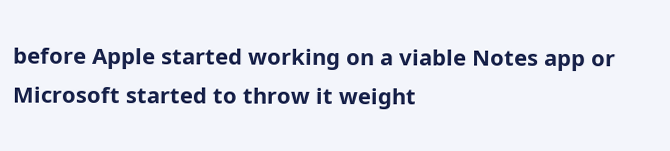before Apple started working on a viable Notes app or Microsoft started to throw it weight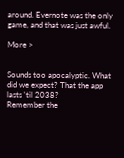around. Evernote was the only game, and that was just awful.

More >


Sounds too apocalyptic. What did we expect? That the app lasts 'til 2038?
Remember the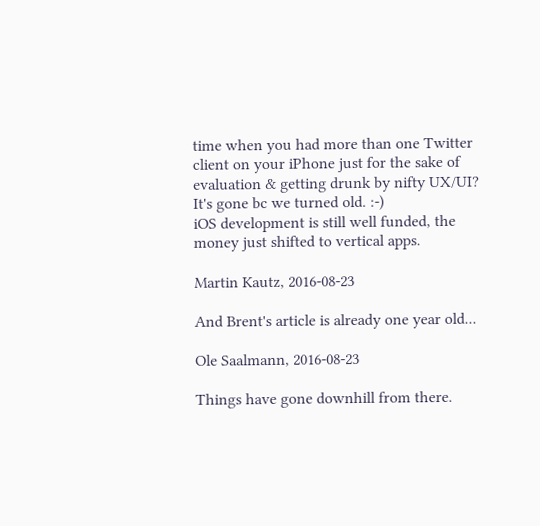time when you had more than one Twitter client on your iPhone just for the sake of evaluation & getting drunk by nifty UX/UI? It's gone bc we turned old. :-)
iOS development is still well funded, the money just shifted to vertical apps.

Martin Kautz, 2016-08-23

And Brent's article is already one year old...

Ole Saalmann, 2016-08-23

Things have gone downhill from there.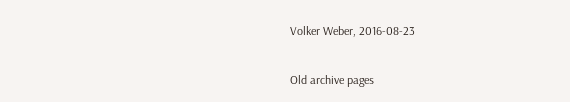Volker Weber, 2016-08-23

Old archive pages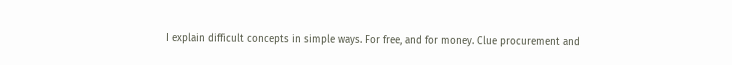I explain difficult concepts in simple ways. For free, and for money. Clue procurement and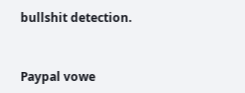bullshit detection.


Paypal vowe